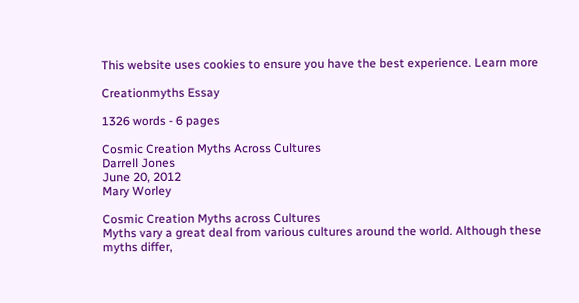This website uses cookies to ensure you have the best experience. Learn more

Creationmyths Essay

1326 words - 6 pages

Cosmic Creation Myths Across Cultures
Darrell Jones
June 20, 2012
Mary Worley

Cosmic Creation Myths across Cultures
Myths vary a great deal from various cultures around the world. Although these myths differ,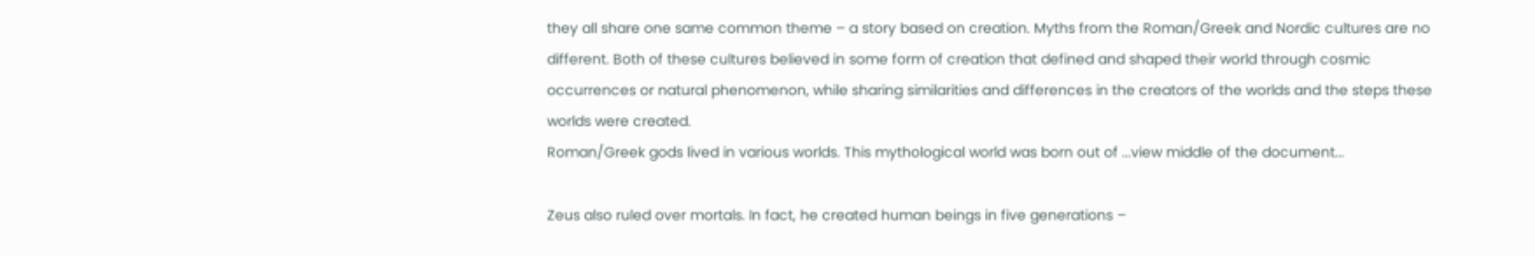they all share one same common theme – a story based on creation. Myths from the Roman/Greek and Nordic cultures are no different. Both of these cultures believed in some form of creation that defined and shaped their world through cosmic occurrences or natural phenomenon, while sharing similarities and differences in the creators of the worlds and the steps these worlds were created.
Roman/Greek gods lived in various worlds. This mythological world was born out of ...view middle of the document...

Zeus also ruled over mortals. In fact, he created human beings in five generations –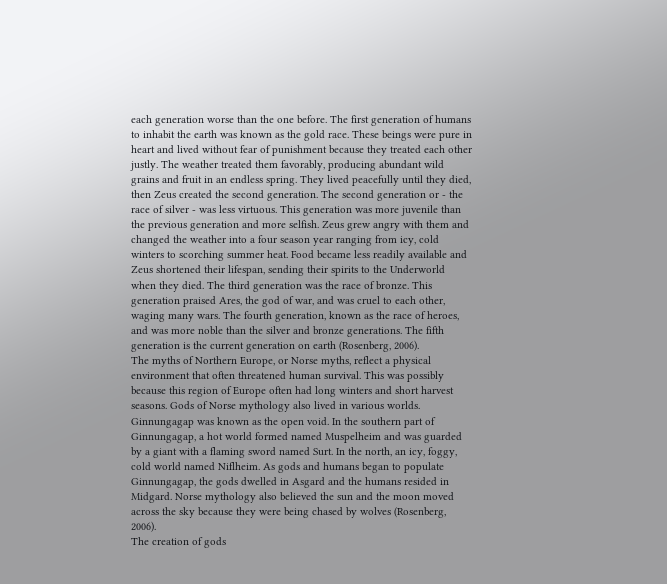each generation worse than the one before. The first generation of humans to inhabit the earth was known as the gold race. These beings were pure in heart and lived without fear of punishment because they treated each other justly. The weather treated them favorably, producing abundant wild grains and fruit in an endless spring. They lived peacefully until they died, then Zeus created the second generation. The second generation or - the race of silver - was less virtuous. This generation was more juvenile than the previous generation and more selfish. Zeus grew angry with them and changed the weather into a four season year ranging from icy, cold winters to scorching summer heat. Food became less readily available and Zeus shortened their lifespan, sending their spirits to the Underworld when they died. The third generation was the race of bronze. This generation praised Ares, the god of war, and was cruel to each other, waging many wars. The fourth generation, known as the race of heroes, and was more noble than the silver and bronze generations. The fifth generation is the current generation on earth (Rosenberg, 2006).
The myths of Northern Europe, or Norse myths, reflect a physical environment that often threatened human survival. This was possibly because this region of Europe often had long winters and short harvest seasons. Gods of Norse mythology also lived in various worlds. Ginnungagap was known as the open void. In the southern part of Ginnungagap, a hot world formed named Muspelheim and was guarded by a giant with a flaming sword named Surt. In the north, an icy, foggy, cold world named Niflheim. As gods and humans began to populate Ginnungagap, the gods dwelled in Asgard and the humans resided in Midgard. Norse mythology also believed the sun and the moon moved across the sky because they were being chased by wolves (Rosenberg, 2006).
The creation of gods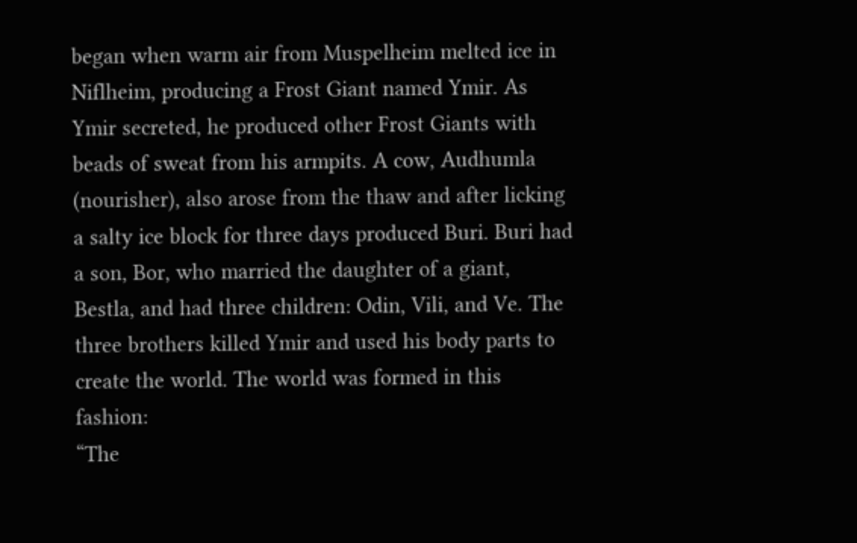began when warm air from Muspelheim melted ice in Niflheim, producing a Frost Giant named Ymir. As Ymir secreted, he produced other Frost Giants with beads of sweat from his armpits. A cow, Audhumla (nourisher), also arose from the thaw and after licking a salty ice block for three days produced Buri. Buri had a son, Bor, who married the daughter of a giant, Bestla, and had three children: Odin, Vili, and Ve. The three brothers killed Ymir and used his body parts to create the world. The world was formed in this fashion:
“The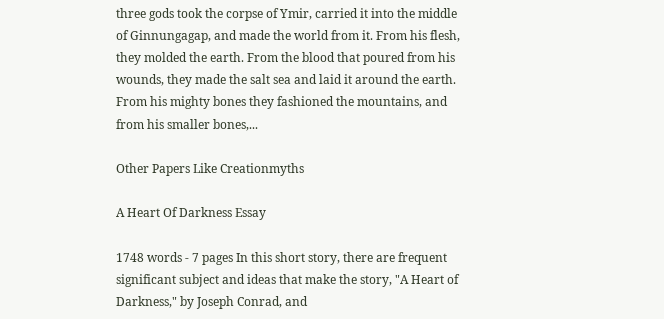three gods took the corpse of Ymir, carried it into the middle of Ginnungagap, and made the world from it. From his flesh, they molded the earth. From the blood that poured from his wounds, they made the salt sea and laid it around the earth. From his mighty bones they fashioned the mountains, and from his smaller bones,...

Other Papers Like Creationmyths

A Heart Of Darkness Essay

1748 words - 7 pages In this short story, there are frequent significant subject and ideas that make the story, "A Heart of Darkness," by Joseph Conrad, and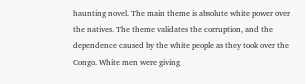haunting novel. The main theme is absolute white power over the natives. The theme validates the corruption, and the dependence caused by the white people as they took over the Congo. White men were giving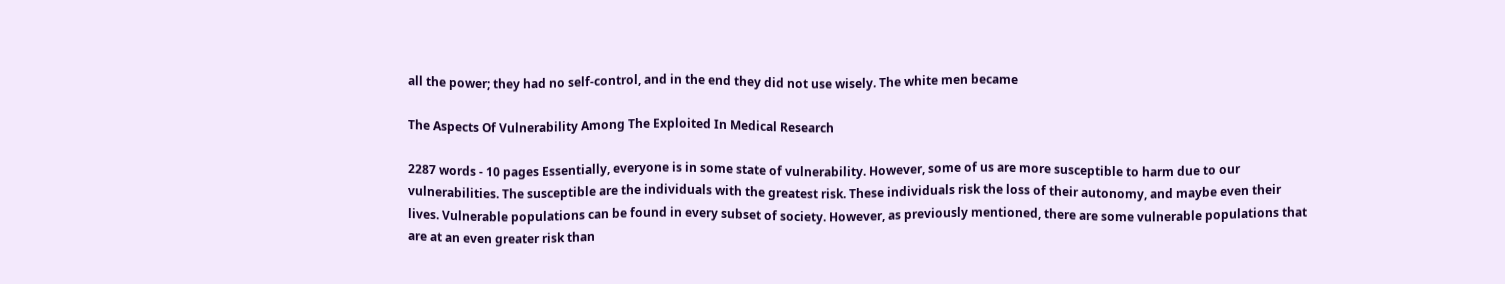all the power; they had no self-control, and in the end they did not use wisely. The white men became

The Aspects Of Vulnerability Among The Exploited In Medical Research

2287 words - 10 pages Essentially, everyone is in some state of vulnerability. However, some of us are more susceptible to harm due to our vulnerabilities. The susceptible are the individuals with the greatest risk. These individuals risk the loss of their autonomy, and maybe even their lives. Vulnerable populations can be found in every subset of society. However, as previously mentioned, there are some vulnerable populations that are at an even greater risk than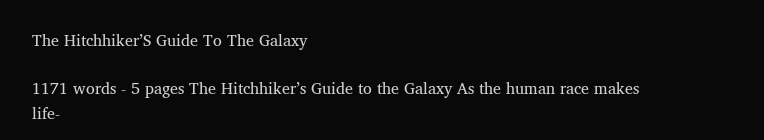The Hitchhiker’S Guide To The Galaxy

1171 words - 5 pages The Hitchhiker’s Guide to the Galaxy As the human race makes life-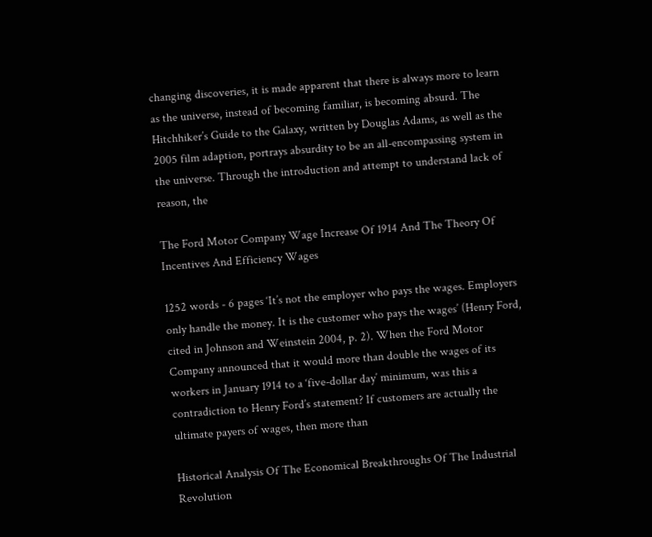changing discoveries, it is made apparent that there is always more to learn as the universe, instead of becoming familiar, is becoming absurd. The Hitchhiker’s Guide to the Galaxy, written by Douglas Adams, as well as the 2005 film adaption, portrays absurdity to be an all-encompassing system in the universe. Through the introduction and attempt to understand lack of reason, the

The Ford Motor Company Wage Increase Of 1914 And The Theory Of Incentives And Efficiency Wages

1252 words - 6 pages ‘It’s not the employer who pays the wages. Employers only handle the money. It is the customer who pays the wages’ (Henry Ford, cited in Johnson and Weinstein 2004, p. 2). When the Ford Motor Company announced that it would more than double the wages of its workers in January 1914 to a ‘five-dollar day’ minimum, was this a contradiction to Henry Ford’s statement? If customers are actually the ultimate payers of wages, then more than

Historical Analysis Of The Economical Breakthroughs Of The Industrial Revolution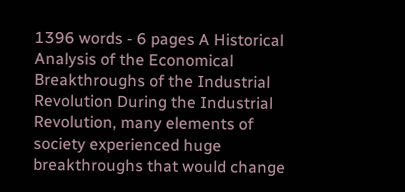1396 words - 6 pages A Historical Analysis of the Economical Breakthroughs of the Industrial Revolution During the Industrial Revolution, many elements of society experienced huge breakthroughs that would change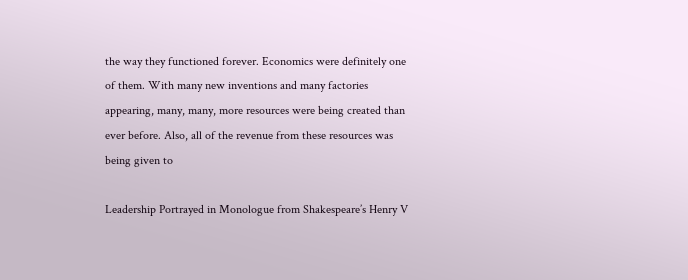the way they functioned forever. Economics were definitely one of them. With many new inventions and many factories appearing, many, many, more resources were being created than ever before. Also, all of the revenue from these resources was being given to

Leadership Portrayed in Monologue from Shakespeare’s Henry V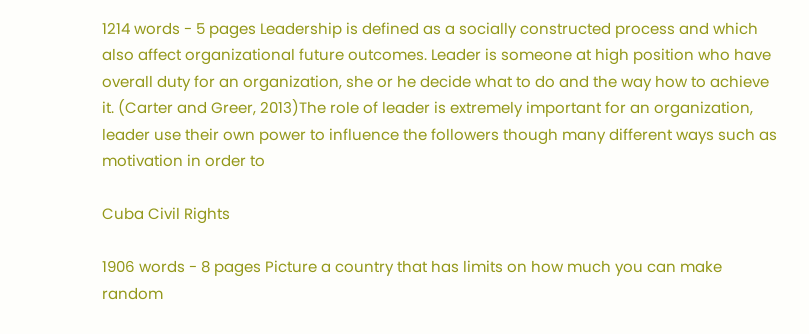1214 words - 5 pages Leadership is defined as a socially constructed process and which also affect organizational future outcomes. Leader is someone at high position who have overall duty for an organization, she or he decide what to do and the way how to achieve it. (Carter and Greer, 2013)The role of leader is extremely important for an organization, leader use their own power to influence the followers though many different ways such as motivation in order to

Cuba Civil Rights

1906 words - 8 pages Picture a country that has limits on how much you can make random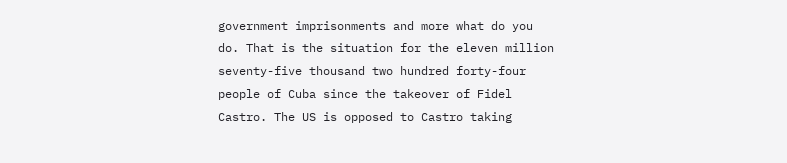government imprisonments and more what do you do. That is the situation for the eleven million seventy-five thousand two hundred forty-four people of Cuba since the takeover of Fidel Castro. The US is opposed to Castro taking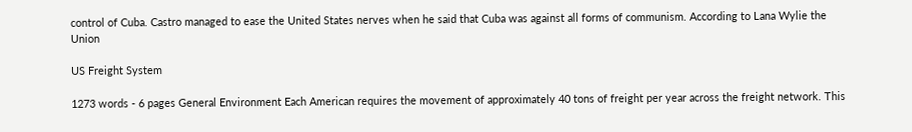control of Cuba. Castro managed to ease the United States nerves when he said that Cuba was against all forms of communism. According to Lana Wylie the Union

US Freight System

1273 words - 6 pages General Environment Each American requires the movement of approximately 40 tons of freight per year across the freight network. This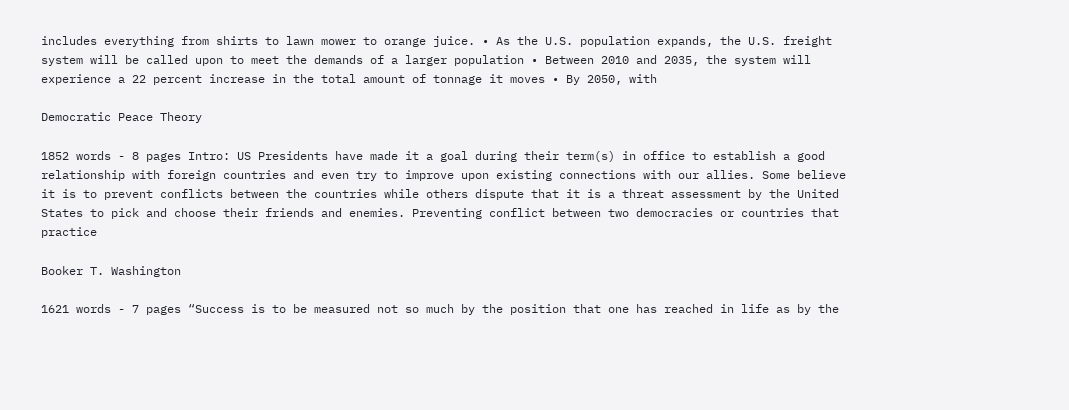includes everything from shirts to lawn mower to orange juice. • As the U.S. population expands, the U.S. freight system will be called upon to meet the demands of a larger population • Between 2010 and 2035, the system will experience a 22 percent increase in the total amount of tonnage it moves • By 2050, with

Democratic Peace Theory

1852 words - 8 pages Intro: US Presidents have made it a goal during their term(s) in office to establish a good relationship with foreign countries and even try to improve upon existing connections with our allies. Some believe it is to prevent conflicts between the countries while others dispute that it is a threat assessment by the United States to pick and choose their friends and enemies. Preventing conflict between two democracies or countries that practice

Booker T. Washington

1621 words - 7 pages “Success is to be measured not so much by the position that one has reached in life as by the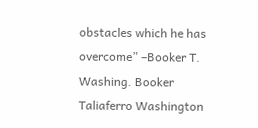obstacles which he has overcome” –Booker T. Washing. Booker Taliaferro Washington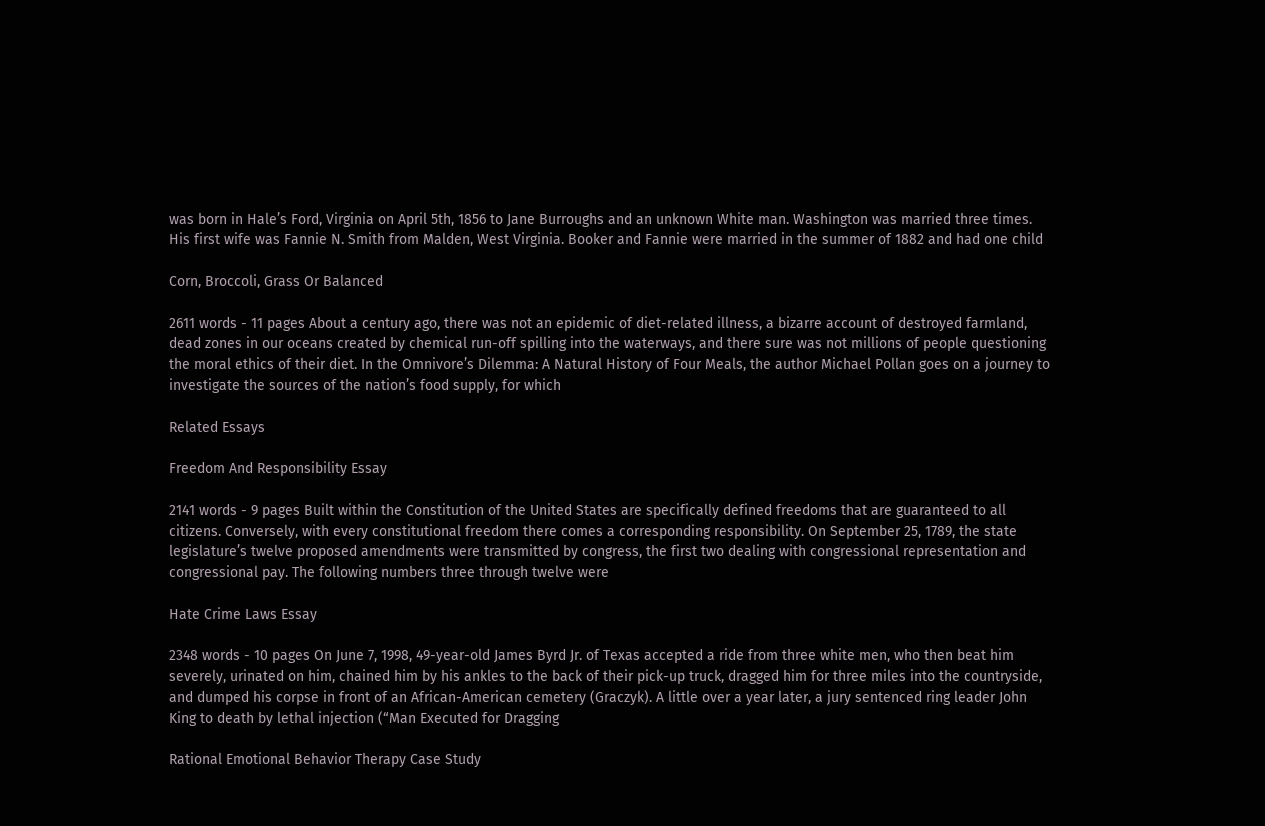was born in Hale’s Ford, Virginia on April 5th, 1856 to Jane Burroughs and an unknown White man. Washington was married three times. His first wife was Fannie N. Smith from Malden, West Virginia. Booker and Fannie were married in the summer of 1882 and had one child

Corn, Broccoli, Grass Or Balanced

2611 words - 11 pages About a century ago, there was not an epidemic of diet-related illness, a bizarre account of destroyed farmland, dead zones in our oceans created by chemical run-off spilling into the waterways, and there sure was not millions of people questioning the moral ethics of their diet. In the Omnivore’s Dilemma: A Natural History of Four Meals, the author Michael Pollan goes on a journey to investigate the sources of the nation’s food supply, for which

Related Essays

Freedom And Responsibility Essay

2141 words - 9 pages Built within the Constitution of the United States are specifically defined freedoms that are guaranteed to all citizens. Conversely, with every constitutional freedom there comes a corresponding responsibility. On September 25, 1789, the state legislature’s twelve proposed amendments were transmitted by congress, the first two dealing with congressional representation and congressional pay. The following numbers three through twelve were

Hate Crime Laws Essay

2348 words - 10 pages On June 7, 1998, 49-year-old James Byrd Jr. of Texas accepted a ride from three white men, who then beat him severely, urinated on him, chained him by his ankles to the back of their pick-up truck, dragged him for three miles into the countryside, and dumped his corpse in front of an African-American cemetery (Graczyk). A little over a year later, a jury sentenced ring leader John King to death by lethal injection (“Man Executed for Dragging

Rational Emotional Behavior Therapy Case Study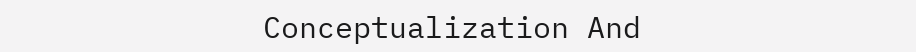Conceptualization And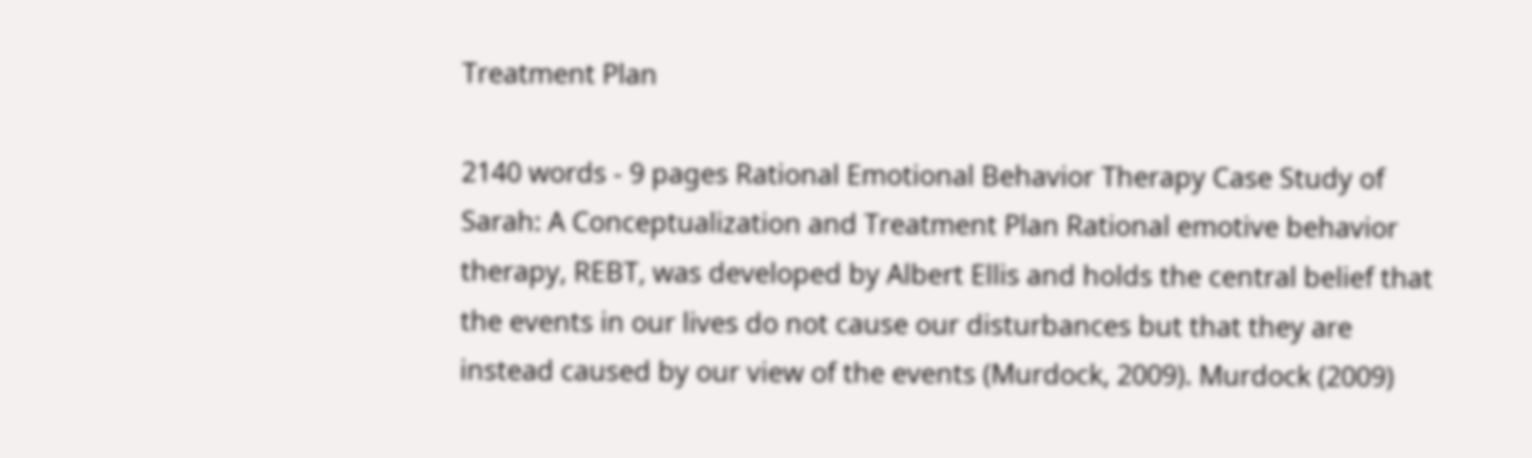Treatment Plan

2140 words - 9 pages Rational Emotional Behavior Therapy Case Study of Sarah: A Conceptualization and Treatment Plan Rational emotive behavior therapy, REBT, was developed by Albert Ellis and holds the central belief that the events in our lives do not cause our disturbances but that they are instead caused by our view of the events (Murdock, 2009). Murdock (2009)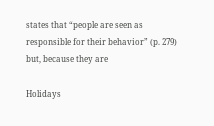states that “people are seen as responsible for their behavior” (p. 279) but, because they are

Holidays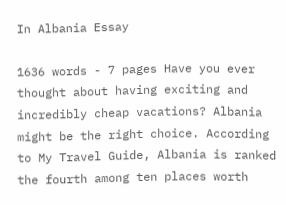In Albania Essay

1636 words - 7 pages Have you ever thought about having exciting and incredibly cheap vacations? Albania might be the right choice. According to My Travel Guide, Albania is ranked the fourth among ten places worth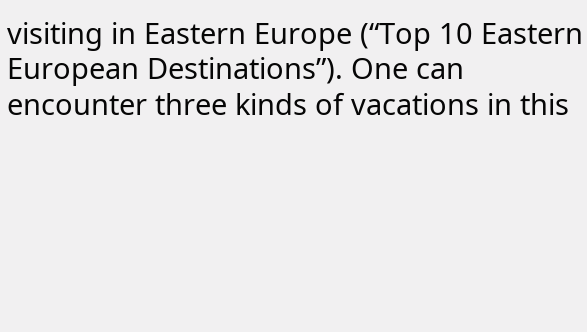visiting in Eastern Europe (“Top 10 Eastern European Destinations”). One can encounter three kinds of vacations in this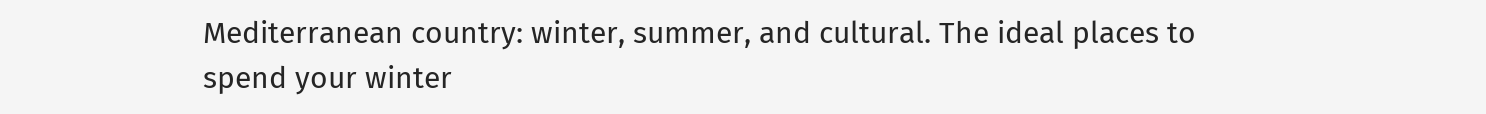Mediterranean country: winter, summer, and cultural. The ideal places to spend your winter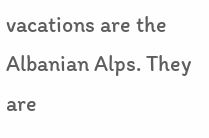vacations are the Albanian Alps. They are